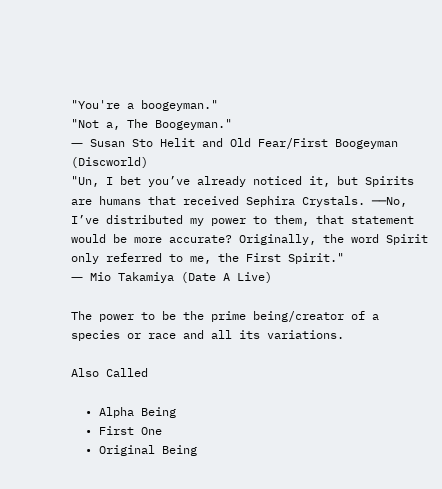"You're a boogeyman."
"Not a, The Boogeyman."
― Susan Sto Helit and Old Fear/First Boogeyman (Discworld)
"Un, I bet you’ve already noticed it, but Spirits are humans that received Sephira Crystals. ──No, I’ve distributed my power to them, that statement would be more accurate? Originally, the word Spirit only referred to me, the First Spirit."
― Mio Takamiya (Date A Live)

The power to be the prime being/creator of a species or race and all its variations.

Also Called

  • Alpha Being
  • First One
  • Original Being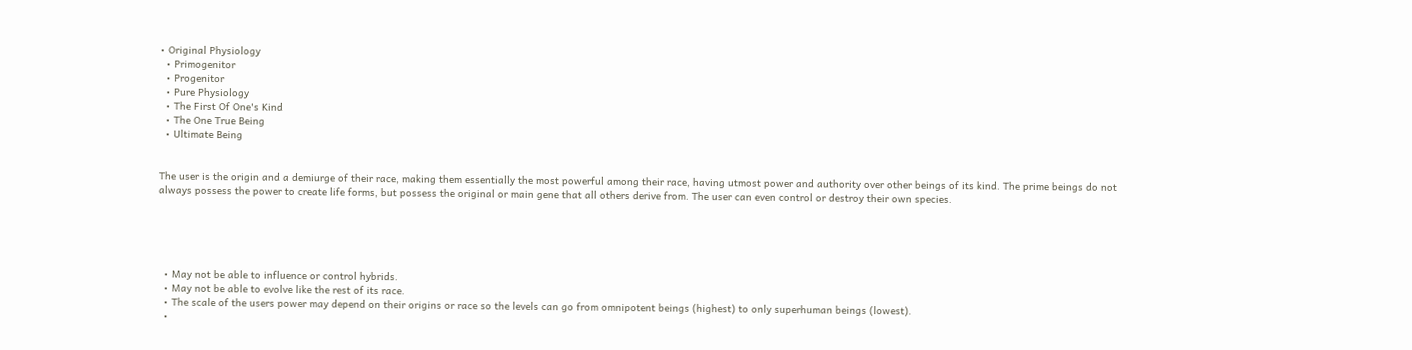• Original Physiology
  • Primogenitor
  • Progenitor
  • Pure Physiology
  • The First Of One's Kind
  • The One True Being
  • Ultimate Being


The user is the origin and a demiurge of their race, making them essentially the most powerful among their race, having utmost power and authority over other beings of its kind. The prime beings do not always possess the power to create life forms, but possess the original or main gene that all others derive from. The user can even control or destroy their own species.





  • May not be able to influence or control hybrids.
  • May not be able to evolve like the rest of its race.
  • The scale of the users power may depend on their origins or race so the levels can go from omnipotent beings (highest) to only superhuman beings (lowest).
  •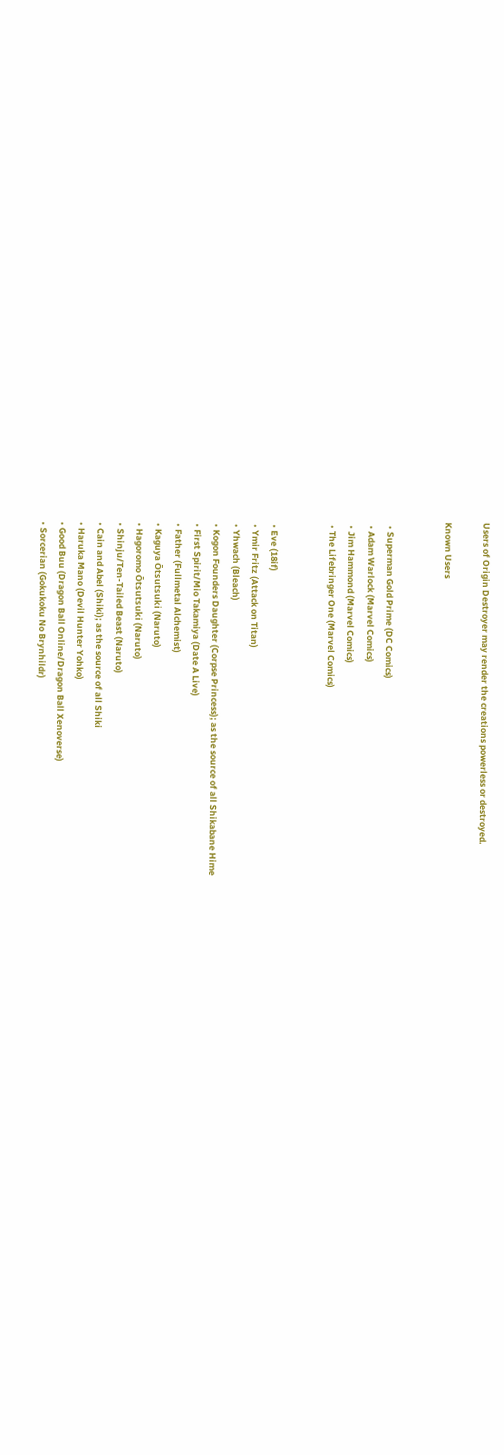Users of Origin Destroyer may render the creations powerless or destroyed.

Known Users


  • Superman Gold Prime (DC Comics)
  • Adam Warlock (Marvel Comics)
  • Jim Hammond (Marvel Comics)
  • The Lifebringer One (Marvel Comics)


  • Eve (18if)
  • Ymir Fritz (Attack on Titan)
  • Yhwach (Bleach)
  • Kogon Founders Daughter (Corpse Princess); as the source of all Shikabane Hime
  • First Spirit/Mio Takamiya (Date A Live)
  • Father (Fullmetal Alchemist)
  • Kaguya Ōtsutsuki (Naruto)
  • Hagoromo Ōtsutsuki (Naruto)
  • Shinju/Ten-Tailed Beast (Naruto)
  • Cain and Abel (Shiki); as the source of all Shiki
  • Haruka Mano (Devil Hunter Yohko)
  • Good Buu (Dragon Ball Online/Dragon Ball Xenoverse)
  • Sorcerian (Gokukoku No Brynhildr)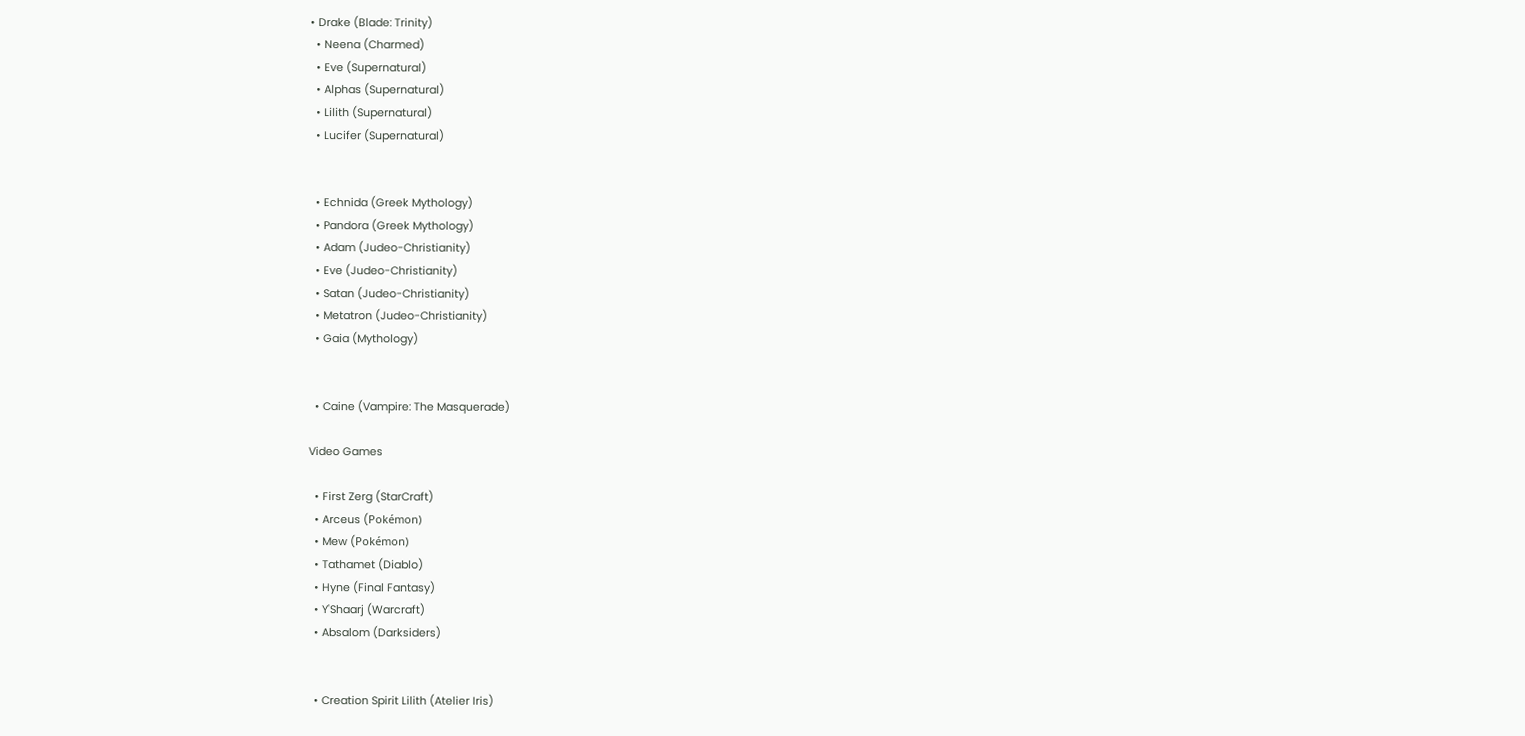• Drake (Blade: Trinity)
  • Neena (Charmed)
  • Eve (Supernatural)
  • Alphas (Supernatural)
  • Lilith (Supernatural)
  • Lucifer (Supernatural)


  • Echnida (Greek Mythology)
  • Pandora (Greek Mythology)
  • Adam (Judeo-Christianity)
  • Eve (Judeo-Christianity)
  • Satan (Judeo-Christianity)
  • Metatron (Judeo-Christianity)
  • Gaia (Mythology)


  • Caine (Vampire: The Masquerade)

Video Games

  • First Zerg (StarCraft)
  • Arceus (Pokémon)
  • Mew (Pokémon)
  • Tathamet (Diablo)
  • Hyne (Final Fantasy)
  • Y'Shaarj (Warcraft)
  • Absalom (Darksiders)


  • Creation Spirit Lilith (Atelier Iris)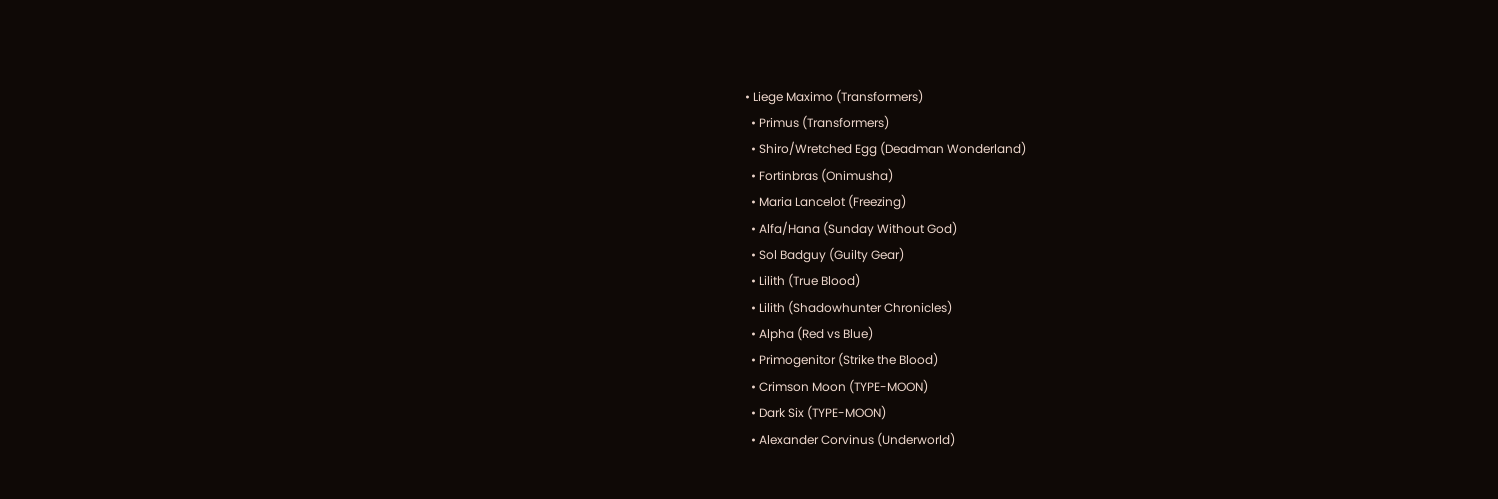• Liege Maximo (Transformers)
  • Primus (Transformers)
  • Shiro/Wretched Egg (Deadman Wonderland)
  • Fortinbras (Onimusha)
  • Maria Lancelot (Freezing)
  • Alfa/Hana (Sunday Without God)
  • Sol Badguy (Guilty Gear)
  • Lilith (True Blood)
  • Lilith (Shadowhunter Chronicles)
  • Alpha (Red vs Blue)
  • Primogenitor (Strike the Blood)
  • Crimson Moon (TYPE-MOON)
  • Dark Six (TYPE-MOON)
  • Alexander Corvinus (Underworld)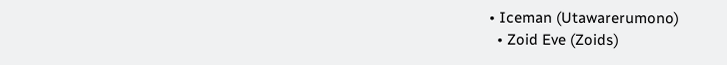• Iceman (Utawarerumono)
  • Zoid Eve (Zoids)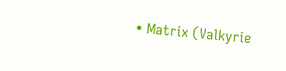• Matrix (Valkyrie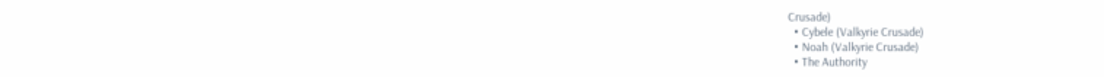Crusade)
  • Cybele (Valkyrie Crusade)
  • Noah (Valkyrie Crusade)
  • The Authority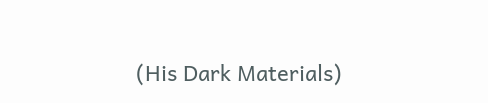(His Dark Materials)